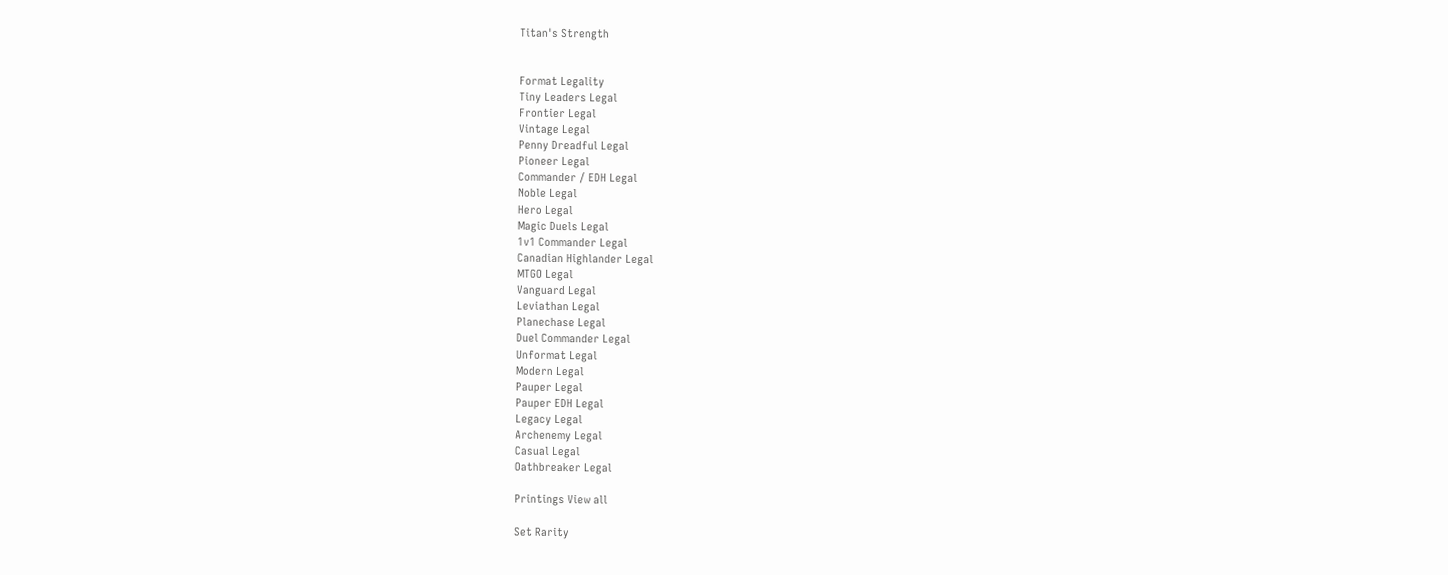Titan's Strength


Format Legality
Tiny Leaders Legal
Frontier Legal
Vintage Legal
Penny Dreadful Legal
Pioneer Legal
Commander / EDH Legal
Noble Legal
Hero Legal
Magic Duels Legal
1v1 Commander Legal
Canadian Highlander Legal
MTGO Legal
Vanguard Legal
Leviathan Legal
Planechase Legal
Duel Commander Legal
Unformat Legal
Modern Legal
Pauper Legal
Pauper EDH Legal
Legacy Legal
Archenemy Legal
Casual Legal
Oathbreaker Legal

Printings View all

Set Rarity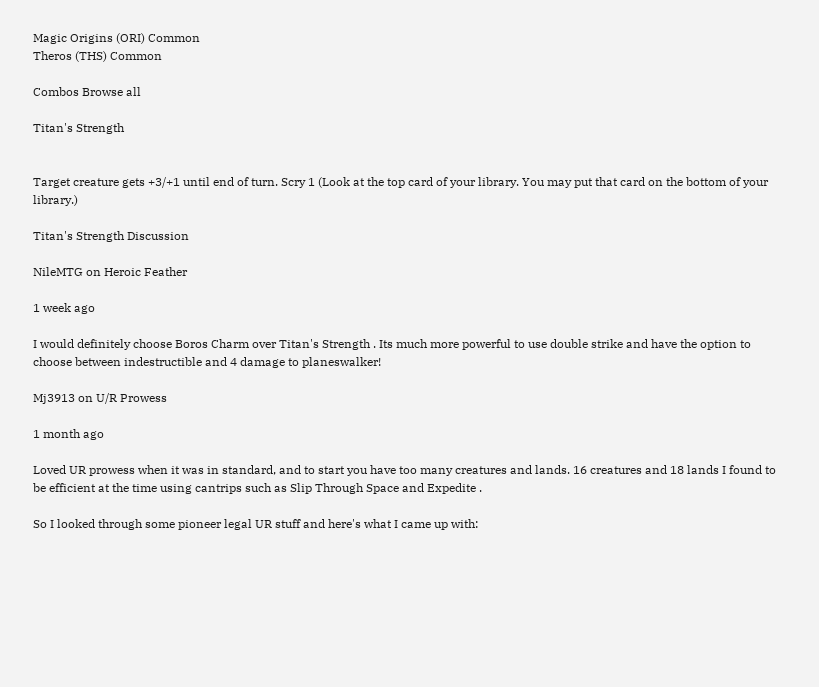Magic Origins (ORI) Common
Theros (THS) Common

Combos Browse all

Titan's Strength


Target creature gets +3/+1 until end of turn. Scry 1 (Look at the top card of your library. You may put that card on the bottom of your library.)

Titan's Strength Discussion

NileMTG on Heroic Feather

1 week ago

I would definitely choose Boros Charm over Titan's Strength . Its much more powerful to use double strike and have the option to choose between indestructible and 4 damage to planeswalker!

Mj3913 on U/R Prowess

1 month ago

Loved UR prowess when it was in standard, and to start you have too many creatures and lands. 16 creatures and 18 lands I found to be efficient at the time using cantrips such as Slip Through Space and Expedite .

So I looked through some pioneer legal UR stuff and here's what I came up with: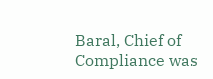Baral, Chief of Compliance was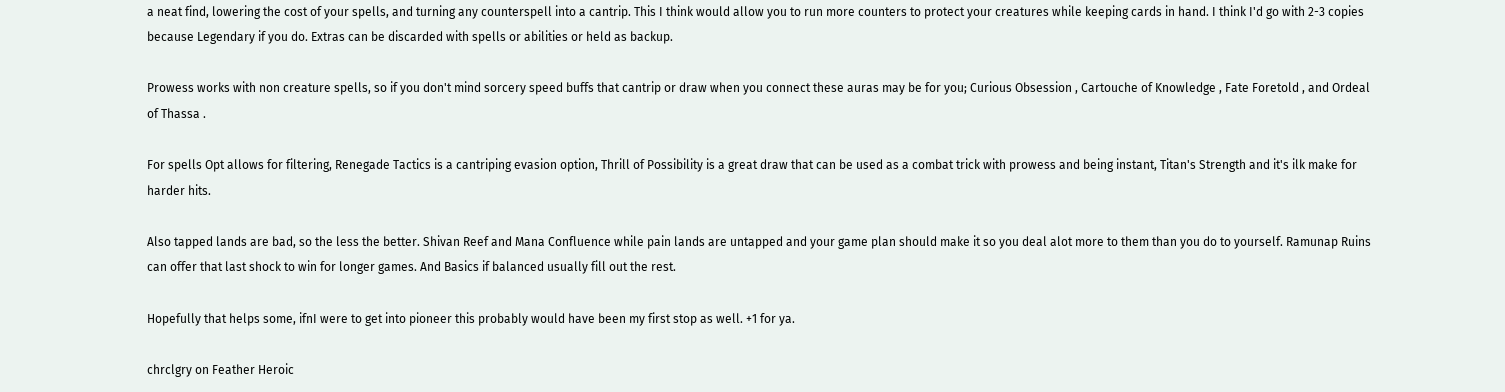a neat find, lowering the cost of your spells, and turning any counterspell into a cantrip. This I think would allow you to run more counters to protect your creatures while keeping cards in hand. I think I'd go with 2-3 copies because Legendary if you do. Extras can be discarded with spells or abilities or held as backup.

Prowess works with non creature spells, so if you don't mind sorcery speed buffs that cantrip or draw when you connect these auras may be for you; Curious Obsession , Cartouche of Knowledge , Fate Foretold , and Ordeal of Thassa .

For spells Opt allows for filtering, Renegade Tactics is a cantriping evasion option, Thrill of Possibility is a great draw that can be used as a combat trick with prowess and being instant, Titan's Strength and it's ilk make for harder hits.

Also tapped lands are bad, so the less the better. Shivan Reef and Mana Confluence while pain lands are untapped and your game plan should make it so you deal alot more to them than you do to yourself. Ramunap Ruins can offer that last shock to win for longer games. And Basics if balanced usually fill out the rest.

Hopefully that helps some, ifnI were to get into pioneer this probably would have been my first stop as well. +1 for ya.

chrclgry on Feather Heroic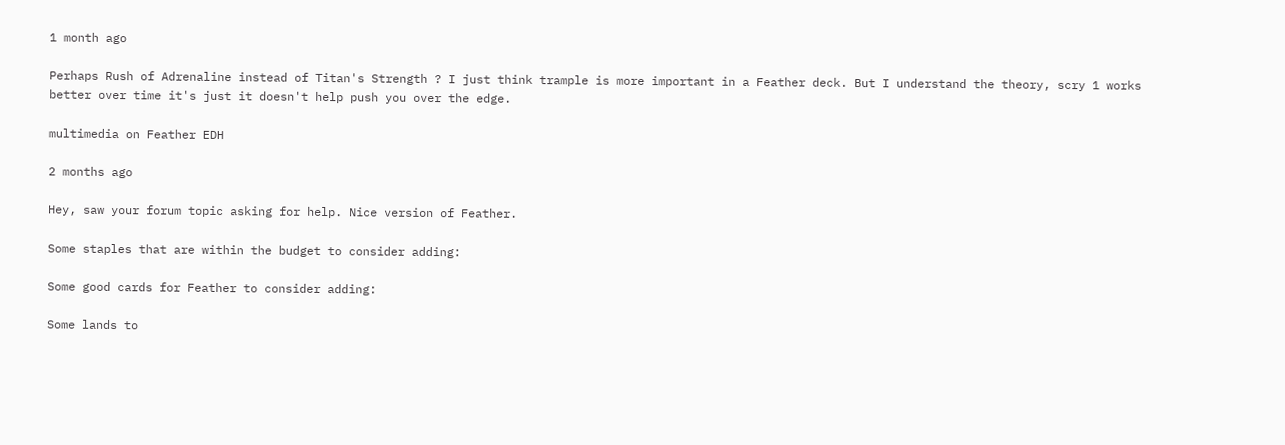1 month ago

Perhaps Rush of Adrenaline instead of Titan's Strength ? I just think trample is more important in a Feather deck. But I understand the theory, scry 1 works better over time it's just it doesn't help push you over the edge.

multimedia on Feather EDH

2 months ago

Hey, saw your forum topic asking for help. Nice version of Feather.

Some staples that are within the budget to consider adding:

Some good cards for Feather to consider adding:

Some lands to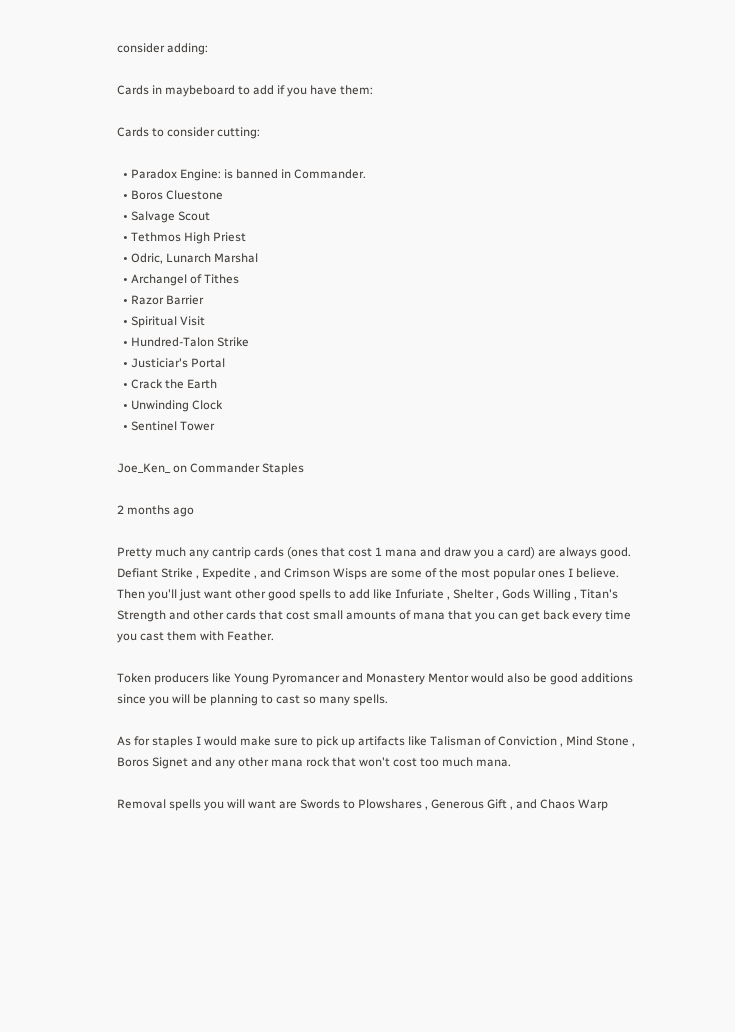consider adding:

Cards in maybeboard to add if you have them:

Cards to consider cutting:

  • Paradox Engine: is banned in Commander.
  • Boros Cluestone
  • Salvage Scout
  • Tethmos High Priest
  • Odric, Lunarch Marshal
  • Archangel of Tithes
  • Razor Barrier
  • Spiritual Visit
  • Hundred-Talon Strike
  • Justiciar's Portal
  • Crack the Earth
  • Unwinding Clock
  • Sentinel Tower

Joe_Ken_ on Commander Staples

2 months ago

Pretty much any cantrip cards (ones that cost 1 mana and draw you a card) are always good. Defiant Strike , Expedite , and Crimson Wisps are some of the most popular ones I believe. Then you'll just want other good spells to add like Infuriate , Shelter , Gods Willing , Titan's Strength and other cards that cost small amounts of mana that you can get back every time you cast them with Feather.

Token producers like Young Pyromancer and Monastery Mentor would also be good additions since you will be planning to cast so many spells.

As for staples I would make sure to pick up artifacts like Talisman of Conviction , Mind Stone , Boros Signet and any other mana rock that won't cost too much mana.

Removal spells you will want are Swords to Plowshares , Generous Gift , and Chaos Warp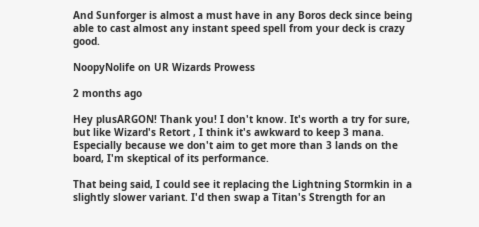And Sunforger is almost a must have in any Boros deck since being able to cast almost any instant speed spell from your deck is crazy good.

NoopyNolife on UR Wizards Prowess

2 months ago

Hey plusARGON! Thank you! I don't know. It's worth a try for sure, but like Wizard's Retort , I think it's awkward to keep 3 mana. Especially because we don't aim to get more than 3 lands on the board, I'm skeptical of its performance.

That being said, I could see it replacing the Lightning Stormkin in a slightly slower variant. I'd then swap a Titan's Strength for an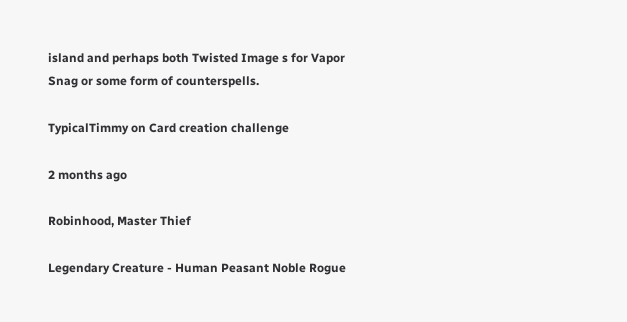island and perhaps both Twisted Image s for Vapor Snag or some form of counterspells.

TypicalTimmy on Card creation challenge

2 months ago

Robinhood, Master Thief

Legendary Creature - Human Peasant Noble Rogue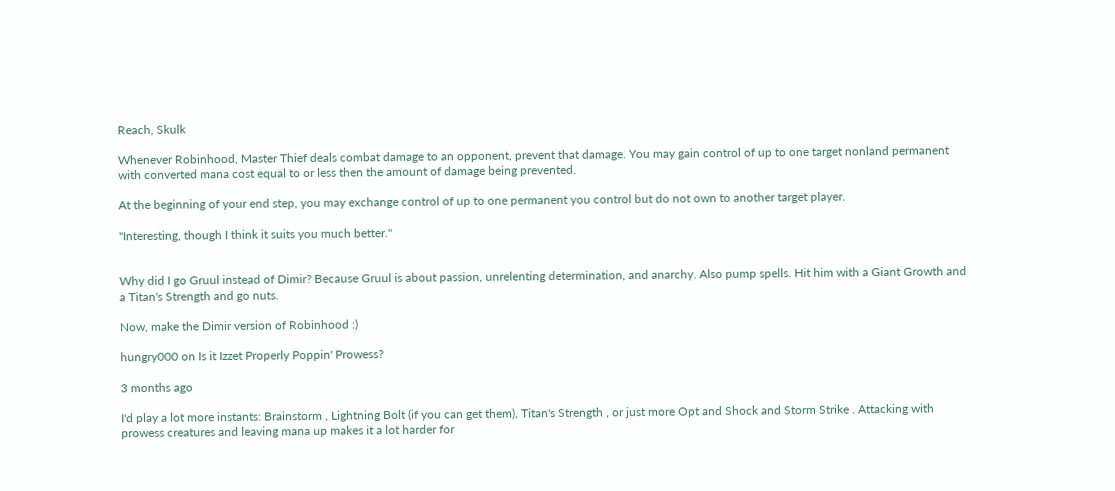Reach, Skulk

Whenever Robinhood, Master Thief deals combat damage to an opponent, prevent that damage. You may gain control of up to one target nonland permanent with converted mana cost equal to or less then the amount of damage being prevented.

At the beginning of your end step, you may exchange control of up to one permanent you control but do not own to another target player.

"Interesting, though I think it suits you much better."


Why did I go Gruul instead of Dimir? Because Gruul is about passion, unrelenting determination, and anarchy. Also pump spells. Hit him with a Giant Growth and a Titan's Strength and go nuts.

Now, make the Dimir version of Robinhood :)

hungry000 on Is it Izzet Properly Poppin' Prowess?

3 months ago

I'd play a lot more instants: Brainstorm , Lightning Bolt (if you can get them), Titan's Strength , or just more Opt and Shock and Storm Strike . Attacking with prowess creatures and leaving mana up makes it a lot harder for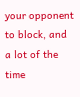your opponent to block, and a lot of the time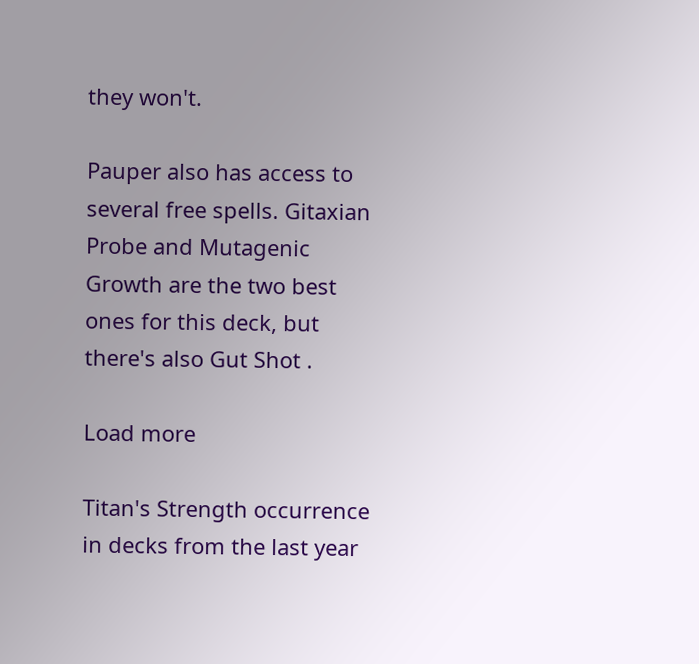they won't.

Pauper also has access to several free spells. Gitaxian Probe and Mutagenic Growth are the two best ones for this deck, but there's also Gut Shot .

Load more

Titan's Strength occurrence in decks from the last year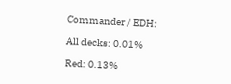Commander / EDH:

All decks: 0.01%

Red: 0.13%